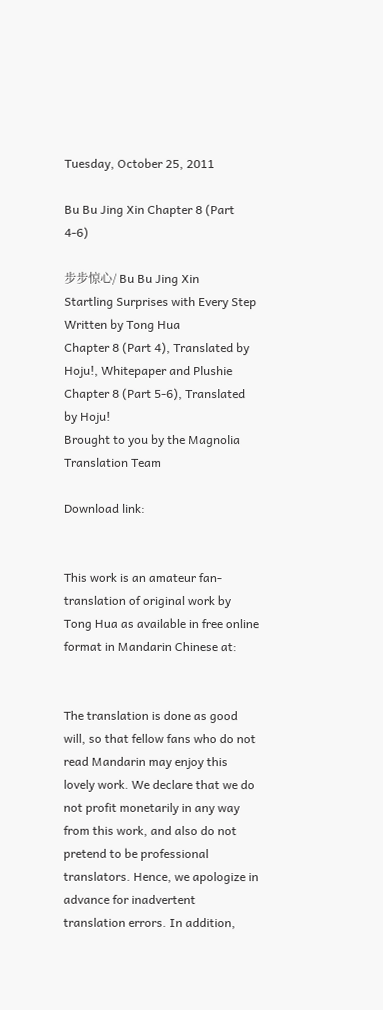Tuesday, October 25, 2011

Bu Bu Jing Xin Chapter 8 (Part 4-6)

步步惊心/ Bu Bu Jing Xin
Startling Surprises with Every Step
Written by Tong Hua
Chapter 8 (Part 4), Translated by Hoju!, Whitepaper and Plushie
Chapter 8 (Part 5-6), Translated by Hoju!
Brought to you by the Magnolia Translation Team

Download link:


This work is an amateur fan-translation of original work by Tong Hua as available in free online format in Mandarin Chinese at:


The translation is done as good will, so that fellow fans who do not read Mandarin may enjoy this lovely work. We declare that we do not profit monetarily in any way from this work, and also do not pretend to be professional translators. Hence, we apologize in advance for inadvertent translation errors. In addition,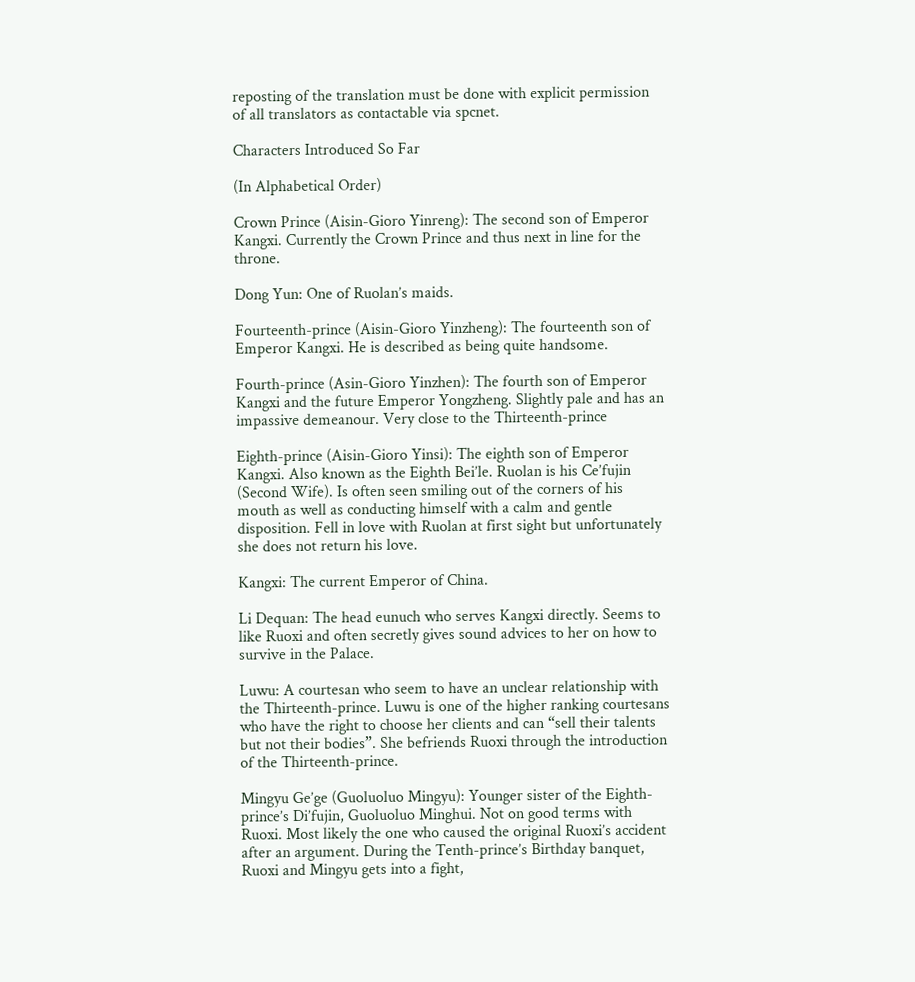reposting of the translation must be done with explicit permission of all translators as contactable via spcnet.

Characters Introduced So Far

(In Alphabetical Order)

Crown Prince (Aisin-Gioro Yinreng): The second son of Emperor Kangxi. Currently the Crown Prince and thus next in line for the throne.

Dong Yun: One of Ruolan’s maids.

Fourteenth-prince (Aisin-Gioro Yinzheng): The fourteenth son of Emperor Kangxi. He is described as being quite handsome.

Fourth-prince (Asin-Gioro Yinzhen): The fourth son of Emperor Kangxi and the future Emperor Yongzheng. Slightly pale and has an impassive demeanour. Very close to the Thirteenth-prince

Eighth-prince (Aisin-Gioro Yinsi): The eighth son of Emperor Kangxi. Also known as the Eighth Bei’le. Ruolan is his Ce’fujin (Second Wife). Is often seen smiling out of the corners of his mouth as well as conducting himself with a calm and gentle disposition. Fell in love with Ruolan at first sight but unfortunately she does not return his love.

Kangxi: The current Emperor of China.

Li Dequan: The head eunuch who serves Kangxi directly. Seems to like Ruoxi and often secretly gives sound advices to her on how to survive in the Palace.

Luwu: A courtesan who seem to have an unclear relationship with the Thirteenth-prince. Luwu is one of the higher ranking courtesans who have the right to choose her clients and can “sell their talents but not their bodies”. She befriends Ruoxi through the introduction of the Thirteenth-prince.

Mingyu Ge’ge (Guoluoluo Mingyu): Younger sister of the Eighth-prince’s Di’fujin, Guoluoluo Minghui. Not on good terms with Ruoxi. Most likely the one who caused the original Ruoxi’s accident after an argument. During the Tenth-prince’s Birthday banquet, Ruoxi and Mingyu gets into a fight,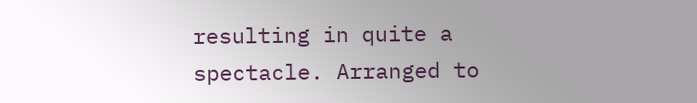resulting in quite a spectacle. Arranged to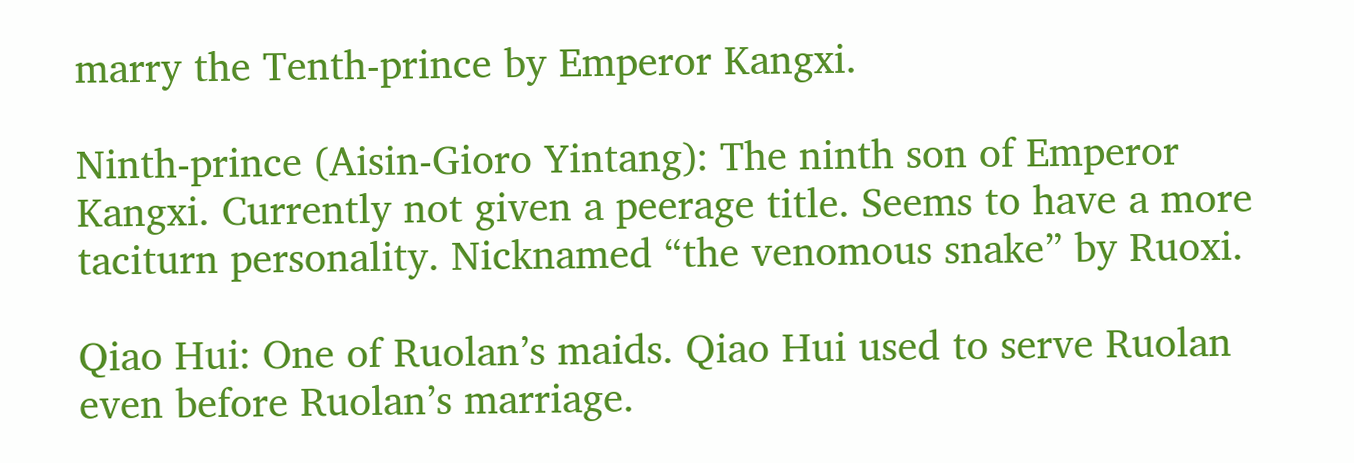marry the Tenth-prince by Emperor Kangxi.

Ninth-prince (Aisin-Gioro Yintang): The ninth son of Emperor Kangxi. Currently not given a peerage title. Seems to have a more taciturn personality. Nicknamed “the venomous snake” by Ruoxi.

Qiao Hui: One of Ruolan’s maids. Qiao Hui used to serve Ruolan even before Ruolan’s marriage.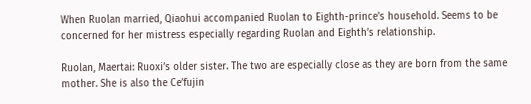When Ruolan married, Qiaohui accompanied Ruolan to Eighth-prince’s household. Seems to be concerned for her mistress especially regarding Ruolan and Eighth’s relationship.

Ruolan, Maertai: Ruoxi’s older sister. The two are especially close as they are born from the same mother. She is also the Ce’fujin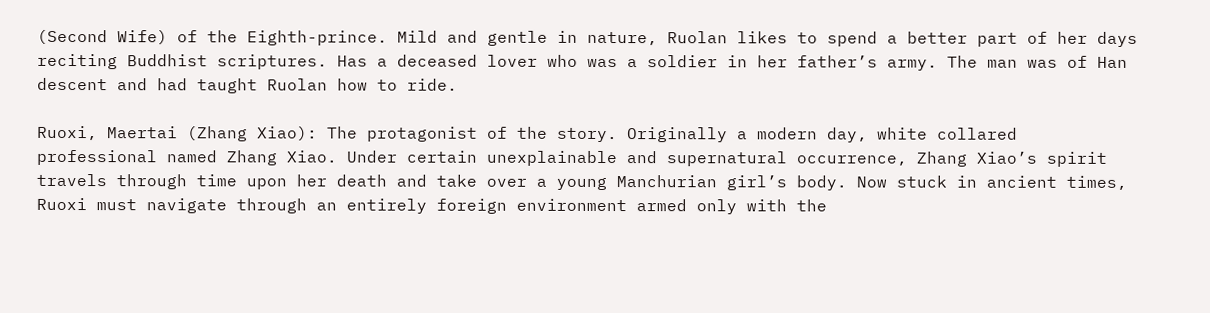(Second Wife) of the Eighth-prince. Mild and gentle in nature, Ruolan likes to spend a better part of her days reciting Buddhist scriptures. Has a deceased lover who was a soldier in her father’s army. The man was of Han descent and had taught Ruolan how to ride.

Ruoxi, Maertai (Zhang Xiao): The protagonist of the story. Originally a modern day, white collared professional named Zhang Xiao. Under certain unexplainable and supernatural occurrence, Zhang Xiao’s spirit travels through time upon her death and take over a young Manchurian girl’s body. Now stuck in ancient times, Ruoxi must navigate through an entirely foreign environment armed only with the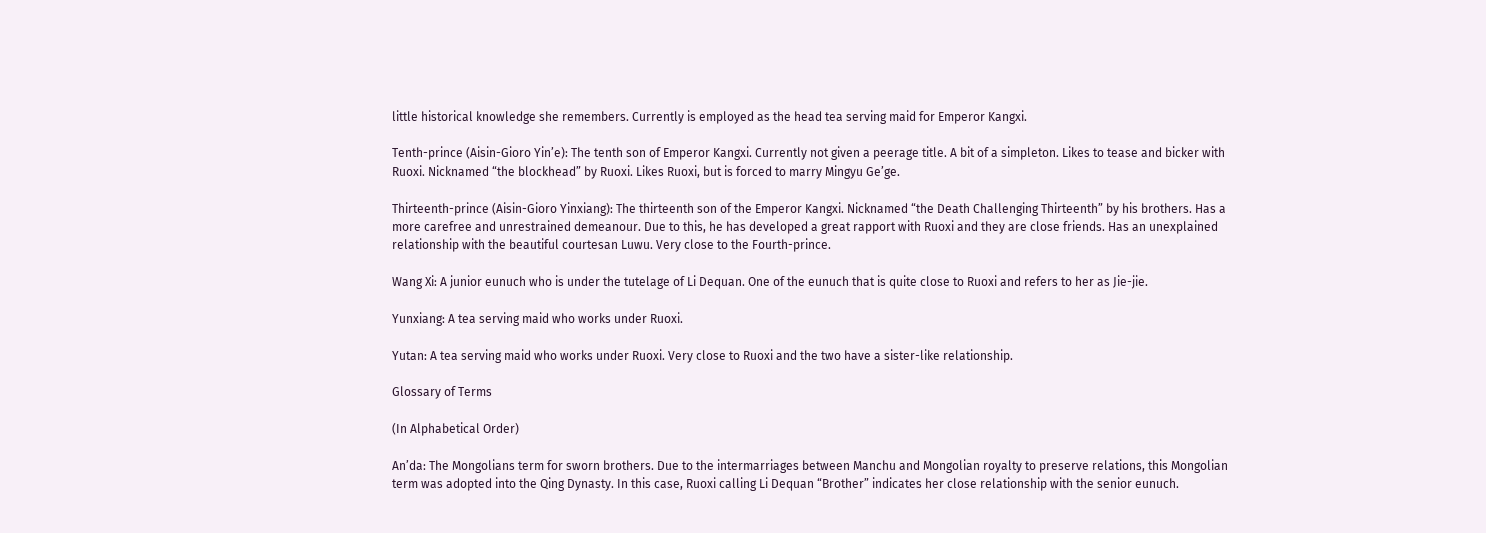little historical knowledge she remembers. Currently is employed as the head tea serving maid for Emperor Kangxi.

Tenth-prince (Aisin-Gioro Yin’e): The tenth son of Emperor Kangxi. Currently not given a peerage title. A bit of a simpleton. Likes to tease and bicker with Ruoxi. Nicknamed “the blockhead” by Ruoxi. Likes Ruoxi, but is forced to marry Mingyu Ge’ge.

Thirteenth-prince (Aisin-Gioro Yinxiang): The thirteenth son of the Emperor Kangxi. Nicknamed “the Death Challenging Thirteenth” by his brothers. Has a more carefree and unrestrained demeanour. Due to this, he has developed a great rapport with Ruoxi and they are close friends. Has an unexplained relationship with the beautiful courtesan Luwu. Very close to the Fourth-prince.

Wang Xi: A junior eunuch who is under the tutelage of Li Dequan. One of the eunuch that is quite close to Ruoxi and refers to her as Jie-jie.

Yunxiang: A tea serving maid who works under Ruoxi.

Yutan: A tea serving maid who works under Ruoxi. Very close to Ruoxi and the two have a sister-like relationship.

Glossary of Terms

(In Alphabetical Order)

An’da: The Mongolians term for sworn brothers. Due to the intermarriages between Manchu and Mongolian royalty to preserve relations, this Mongolian term was adopted into the Qing Dynasty. In this case, Ruoxi calling Li Dequan “Brother” indicates her close relationship with the senior eunuch.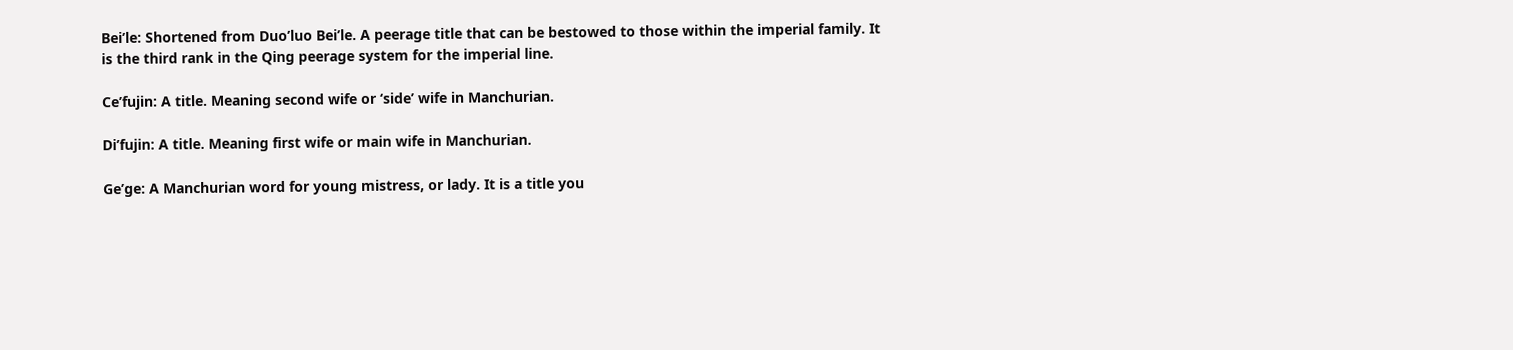Bei’le: Shortened from Duo’luo Bei’le. A peerage title that can be bestowed to those within the imperial family. It is the third rank in the Qing peerage system for the imperial line.

Ce’fujin: A title. Meaning second wife or ‘side’ wife in Manchurian.

Di’fujin: A title. Meaning first wife or main wife in Manchurian.

Ge’ge: A Manchurian word for young mistress, or lady. It is a title you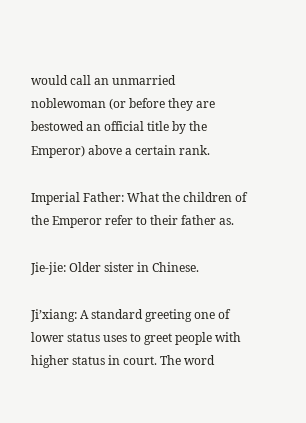would call an unmarried noblewoman (or before they are bestowed an official title by the Emperor) above a certain rank.

Imperial Father: What the children of the Emperor refer to their father as.

Jie-jie: Older sister in Chinese.

Ji’xiang: A standard greeting one of lower status uses to greet people with higher status in court. The word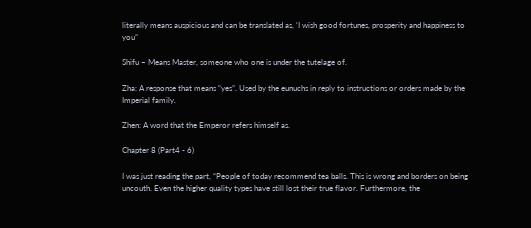literally means auspicious and can be translated as, ‘I wish good fortunes, prosperity and happiness to you”

Shifu – Means Master, someone who one is under the tutelage of.

Zha: A response that means “yes”. Used by the eunuchs in reply to instructions or orders made by the Imperial family.

Zhen: A word that the Emperor refers himself as.

Chapter 8 (Part4 - 6)

I was just reading the part, “People of today recommend tea balls. This is wrong and borders on being uncouth. Even the higher quality types have still lost their true flavor. Furthermore, the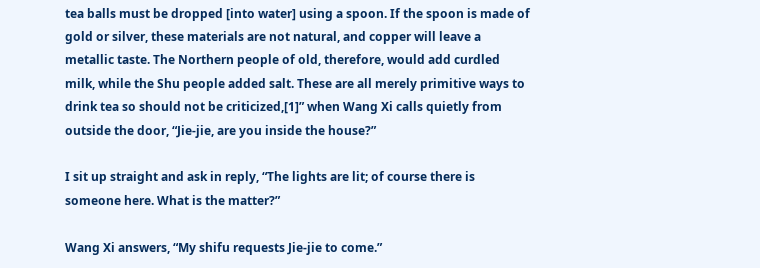tea balls must be dropped [into water] using a spoon. If the spoon is made of gold or silver, these materials are not natural, and copper will leave a metallic taste. The Northern people of old, therefore, would add curdled milk, while the Shu people added salt. These are all merely primitive ways to drink tea so should not be criticized,[1]” when Wang Xi calls quietly from outside the door, “Jie-jie, are you inside the house?”

I sit up straight and ask in reply, “The lights are lit; of course there is someone here. What is the matter?”

Wang Xi answers, “My shifu requests Jie-jie to come.”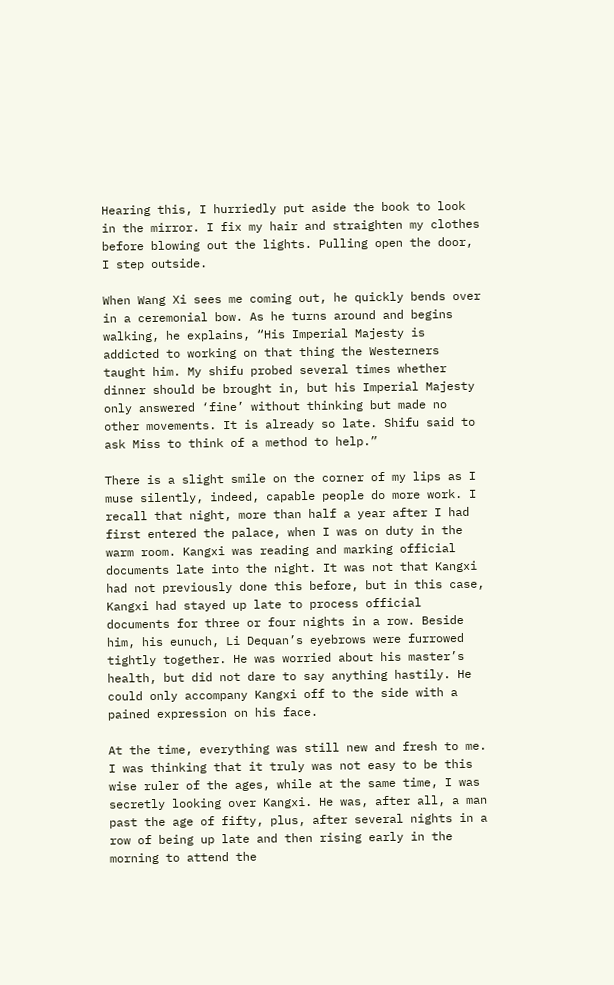Hearing this, I hurriedly put aside the book to look in the mirror. I fix my hair and straighten my clothes before blowing out the lights. Pulling open the door, I step outside.

When Wang Xi sees me coming out, he quickly bends over in a ceremonial bow. As he turns around and begins walking, he explains, “His Imperial Majesty is addicted to working on that thing the Westerners taught him. My shifu probed several times whether dinner should be brought in, but his Imperial Majesty only answered ‘fine’ without thinking but made no other movements. It is already so late. Shifu said to ask Miss to think of a method to help.”

There is a slight smile on the corner of my lips as I muse silently, indeed, capable people do more work. I recall that night, more than half a year after I had first entered the palace, when I was on duty in the warm room. Kangxi was reading and marking official documents late into the night. It was not that Kangxi had not previously done this before, but in this case, Kangxi had stayed up late to process official documents for three or four nights in a row. Beside him, his eunuch, Li Dequan’s eyebrows were furrowed tightly together. He was worried about his master’s health, but did not dare to say anything hastily. He could only accompany Kangxi off to the side with a pained expression on his face.

At the time, everything was still new and fresh to me. I was thinking that it truly was not easy to be this wise ruler of the ages, while at the same time, I was secretly looking over Kangxi. He was, after all, a man past the age of fifty, plus, after several nights in a row of being up late and then rising early in the morning to attend the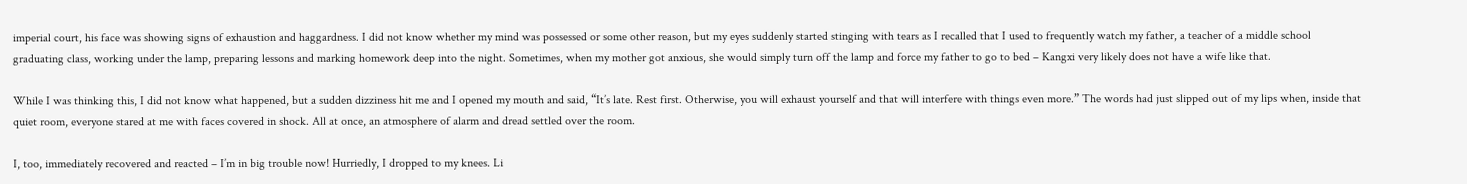imperial court, his face was showing signs of exhaustion and haggardness. I did not know whether my mind was possessed or some other reason, but my eyes suddenly started stinging with tears as I recalled that I used to frequently watch my father, a teacher of a middle school graduating class, working under the lamp, preparing lessons and marking homework deep into the night. Sometimes, when my mother got anxious, she would simply turn off the lamp and force my father to go to bed – Kangxi very likely does not have a wife like that.

While I was thinking this, I did not know what happened, but a sudden dizziness hit me and I opened my mouth and said, “It’s late. Rest first. Otherwise, you will exhaust yourself and that will interfere with things even more.” The words had just slipped out of my lips when, inside that quiet room, everyone stared at me with faces covered in shock. All at once, an atmosphere of alarm and dread settled over the room.

I, too, immediately recovered and reacted – I’m in big trouble now! Hurriedly, I dropped to my knees. Li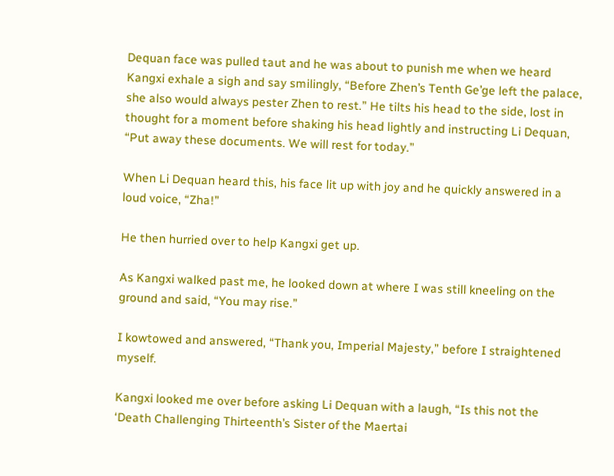Dequan face was pulled taut and he was about to punish me when we heard Kangxi exhale a sigh and say smilingly, “Before Zhen’s Tenth Ge’ge left the palace, she also would always pester Zhen to rest.” He tilts his head to the side, lost in thought for a moment before shaking his head lightly and instructing Li Dequan, “Put away these documents. We will rest for today.”

When Li Dequan heard this, his face lit up with joy and he quickly answered in a loud voice, “Zha!”

He then hurried over to help Kangxi get up.

As Kangxi walked past me, he looked down at where I was still kneeling on the ground and said, “You may rise.”

I kowtowed and answered, “Thank you, Imperial Majesty,” before I straightened myself.

Kangxi looked me over before asking Li Dequan with a laugh, “Is this not the ‘Death Challenging Thirteenth’s Sister of the Maertai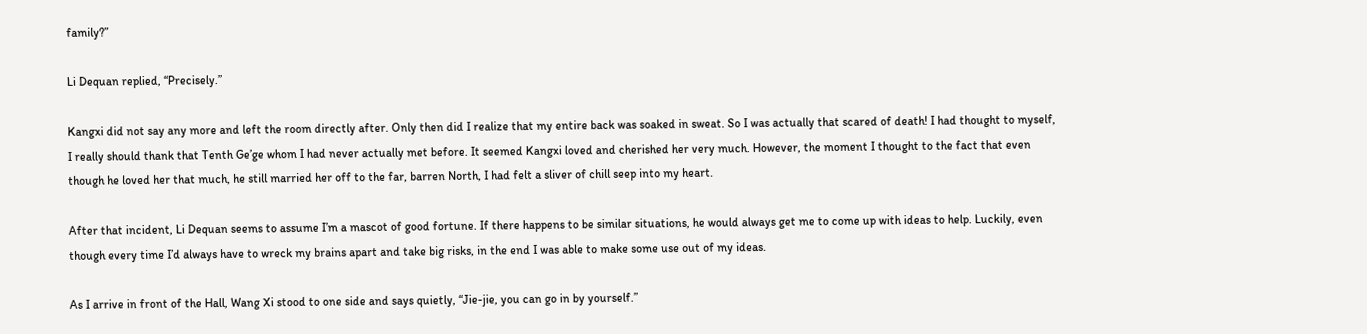family?”

Li Dequan replied, “Precisely.”

Kangxi did not say any more and left the room directly after. Only then did I realize that my entire back was soaked in sweat. So I was actually that scared of death! I had thought to myself, I really should thank that Tenth Ge’ge whom I had never actually met before. It seemed Kangxi loved and cherished her very much. However, the moment I thought to the fact that even though he loved her that much, he still married her off to the far, barren North, I had felt a sliver of chill seep into my heart.

After that incident, Li Dequan seems to assume I’m a mascot of good fortune. If there happens to be similar situations, he would always get me to come up with ideas to help. Luckily, even though every time I’d always have to wreck my brains apart and take big risks, in the end I was able to make some use out of my ideas.

As I arrive in front of the Hall, Wang Xi stood to one side and says quietly, “Jie-jie, you can go in by yourself.”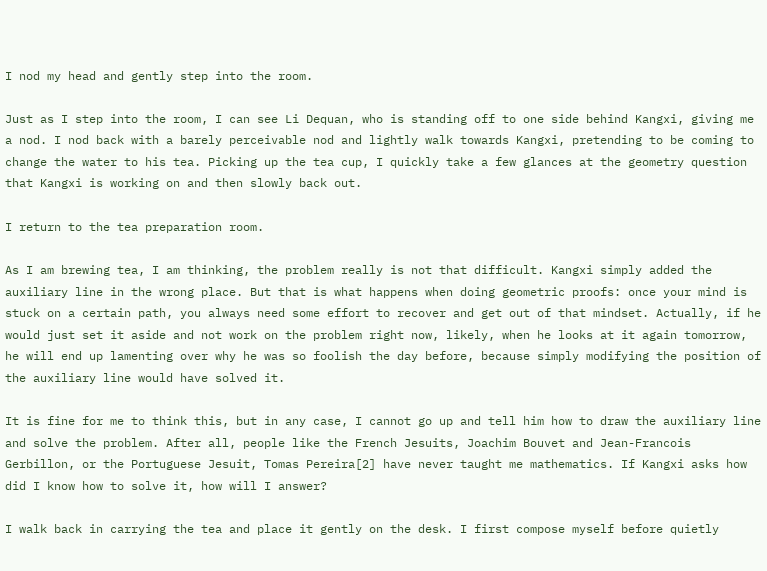I nod my head and gently step into the room.

Just as I step into the room, I can see Li Dequan, who is standing off to one side behind Kangxi, giving me a nod. I nod back with a barely perceivable nod and lightly walk towards Kangxi, pretending to be coming to change the water to his tea. Picking up the tea cup, I quickly take a few glances at the geometry question that Kangxi is working on and then slowly back out.

I return to the tea preparation room.

As I am brewing tea, I am thinking, the problem really is not that difficult. Kangxi simply added the auxiliary line in the wrong place. But that is what happens when doing geometric proofs: once your mind is stuck on a certain path, you always need some effort to recover and get out of that mindset. Actually, if he would just set it aside and not work on the problem right now, likely, when he looks at it again tomorrow, he will end up lamenting over why he was so foolish the day before, because simply modifying the position of the auxiliary line would have solved it.

It is fine for me to think this, but in any case, I cannot go up and tell him how to draw the auxiliary line and solve the problem. After all, people like the French Jesuits, Joachim Bouvet and Jean-Francois Gerbillon, or the Portuguese Jesuit, Tomas Pereira[2] have never taught me mathematics. If Kangxi asks how did I know how to solve it, how will I answer?

I walk back in carrying the tea and place it gently on the desk. I first compose myself before quietly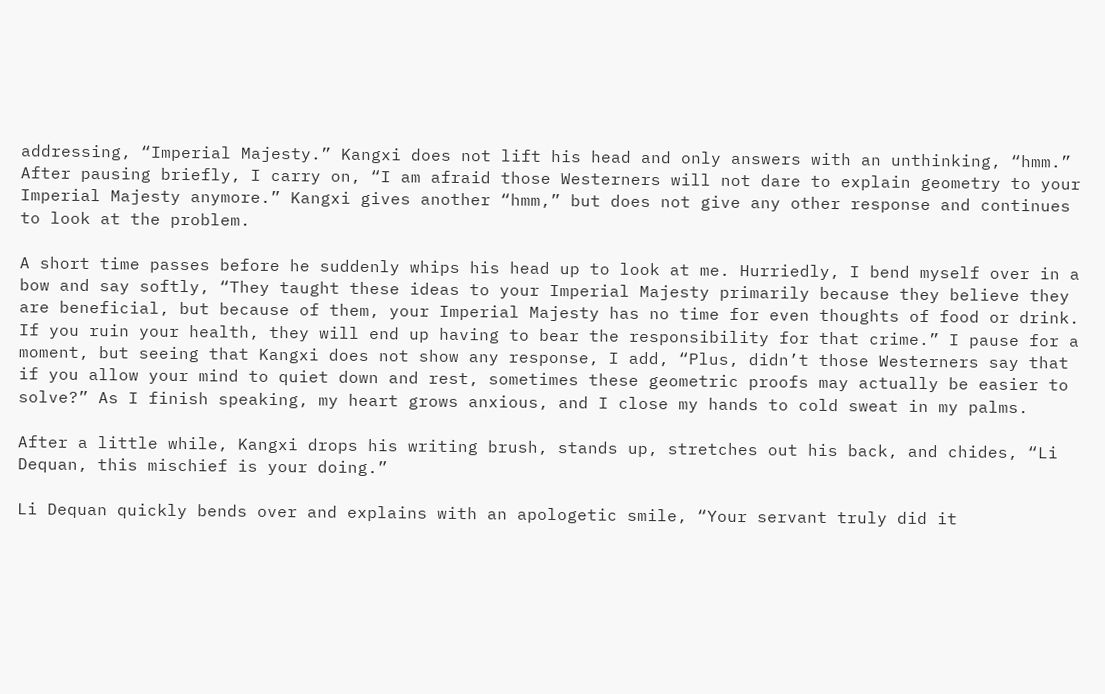addressing, “Imperial Majesty.” Kangxi does not lift his head and only answers with an unthinking, “hmm.” After pausing briefly, I carry on, “I am afraid those Westerners will not dare to explain geometry to your Imperial Majesty anymore.” Kangxi gives another “hmm,” but does not give any other response and continues to look at the problem.

A short time passes before he suddenly whips his head up to look at me. Hurriedly, I bend myself over in a bow and say softly, “They taught these ideas to your Imperial Majesty primarily because they believe they are beneficial, but because of them, your Imperial Majesty has no time for even thoughts of food or drink. If you ruin your health, they will end up having to bear the responsibility for that crime.” I pause for a moment, but seeing that Kangxi does not show any response, I add, “Plus, didn’t those Westerners say that if you allow your mind to quiet down and rest, sometimes these geometric proofs may actually be easier to solve?” As I finish speaking, my heart grows anxious, and I close my hands to cold sweat in my palms.

After a little while, Kangxi drops his writing brush, stands up, stretches out his back, and chides, “Li Dequan, this mischief is your doing.”

Li Dequan quickly bends over and explains with an apologetic smile, “Your servant truly did it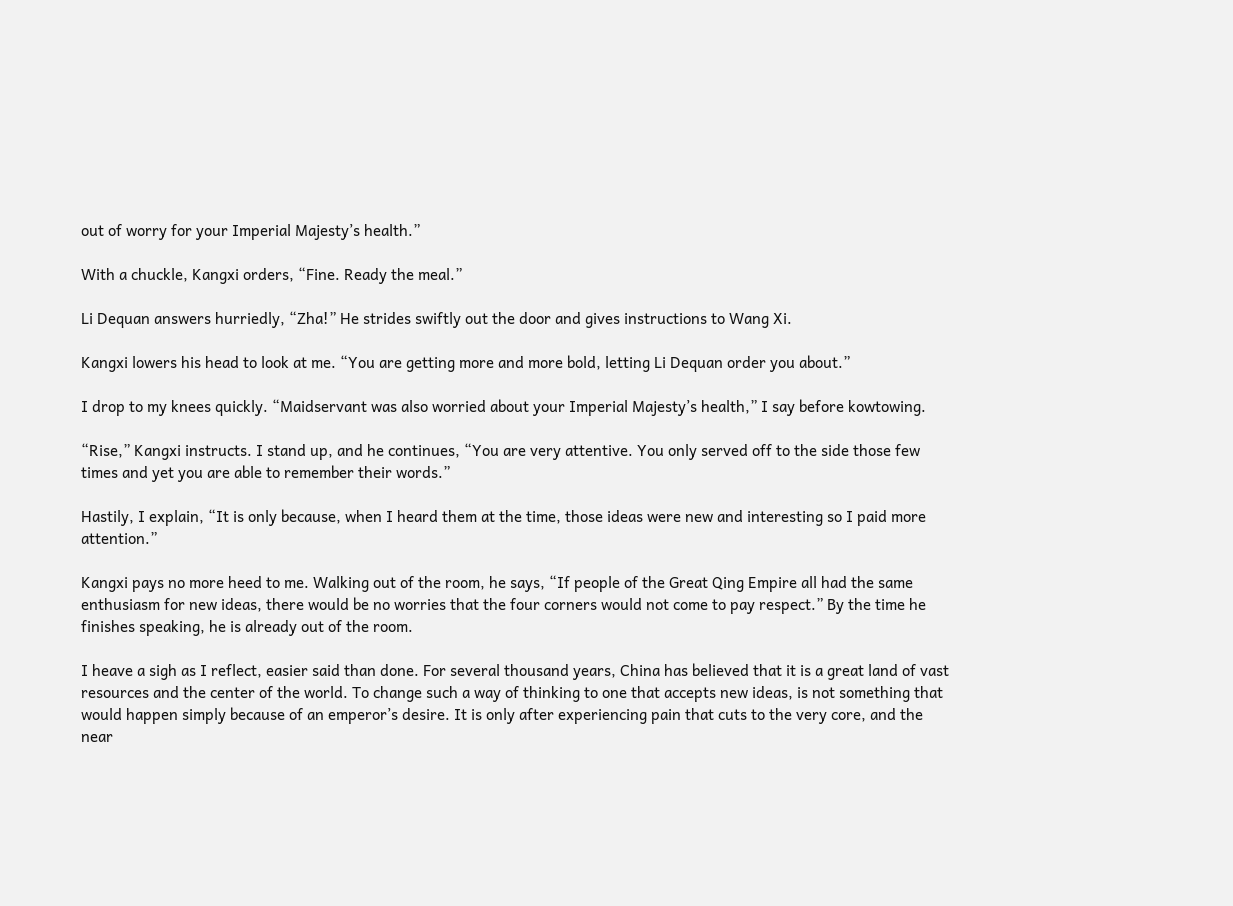out of worry for your Imperial Majesty’s health.”

With a chuckle, Kangxi orders, “Fine. Ready the meal.”

Li Dequan answers hurriedly, “Zha!” He strides swiftly out the door and gives instructions to Wang Xi.

Kangxi lowers his head to look at me. “You are getting more and more bold, letting Li Dequan order you about.”

I drop to my knees quickly. “Maidservant was also worried about your Imperial Majesty’s health,” I say before kowtowing.

“Rise,” Kangxi instructs. I stand up, and he continues, “You are very attentive. You only served off to the side those few times and yet you are able to remember their words.”

Hastily, I explain, “It is only because, when I heard them at the time, those ideas were new and interesting so I paid more attention.”

Kangxi pays no more heed to me. Walking out of the room, he says, “If people of the Great Qing Empire all had the same enthusiasm for new ideas, there would be no worries that the four corners would not come to pay respect.” By the time he finishes speaking, he is already out of the room.

I heave a sigh as I reflect, easier said than done. For several thousand years, China has believed that it is a great land of vast resources and the center of the world. To change such a way of thinking to one that accepts new ideas, is not something that would happen simply because of an emperor’s desire. It is only after experiencing pain that cuts to the very core, and the near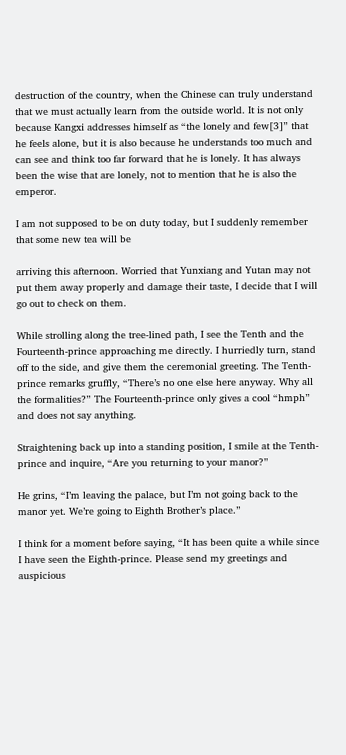destruction of the country, when the Chinese can truly understand that we must actually learn from the outside world. It is not only because Kangxi addresses himself as “the lonely and few[3]” that he feels alone, but it is also because he understands too much and can see and think too far forward that he is lonely. It has always been the wise that are lonely, not to mention that he is also the emperor.

I am not supposed to be on duty today, but I suddenly remember that some new tea will be

arriving this afternoon. Worried that Yunxiang and Yutan may not put them away properly and damage their taste, I decide that I will go out to check on them.

While strolling along the tree-lined path, I see the Tenth and the Fourteenth-prince approaching me directly. I hurriedly turn, stand off to the side, and give them the ceremonial greeting. The Tenth-prince remarks gruffly, “There’s no one else here anyway. Why all the formalities?” The Fourteenth-prince only gives a cool “hmph” and does not say anything.

Straightening back up into a standing position, I smile at the Tenth-prince and inquire, “Are you returning to your manor?”

He grins, “I’m leaving the palace, but I’m not going back to the manor yet. We’re going to Eighth Brother’s place.”

I think for a moment before saying, “It has been quite a while since I have seen the Eighth-prince. Please send my greetings and auspicious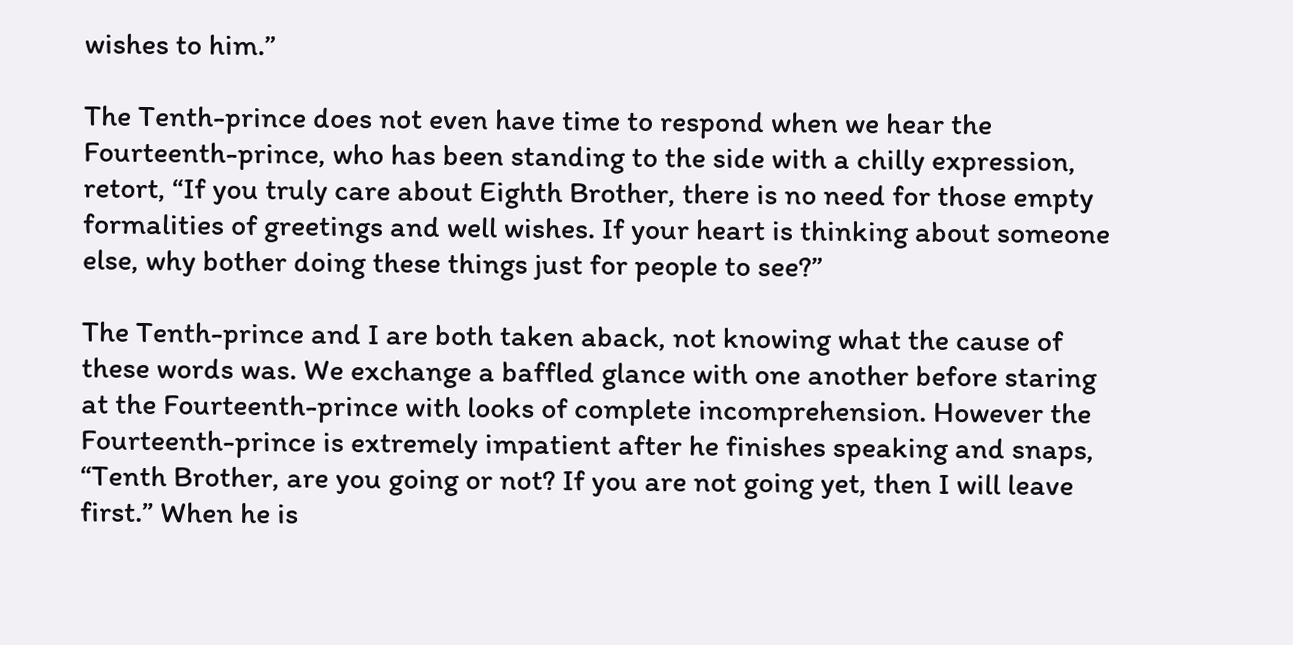wishes to him.”

The Tenth-prince does not even have time to respond when we hear the Fourteenth-prince, who has been standing to the side with a chilly expression, retort, “If you truly care about Eighth Brother, there is no need for those empty formalities of greetings and well wishes. If your heart is thinking about someone else, why bother doing these things just for people to see?”

The Tenth-prince and I are both taken aback, not knowing what the cause of these words was. We exchange a baffled glance with one another before staring at the Fourteenth-prince with looks of complete incomprehension. However the Fourteenth-prince is extremely impatient after he finishes speaking and snaps, “Tenth Brother, are you going or not? If you are not going yet, then I will leave first.” When he is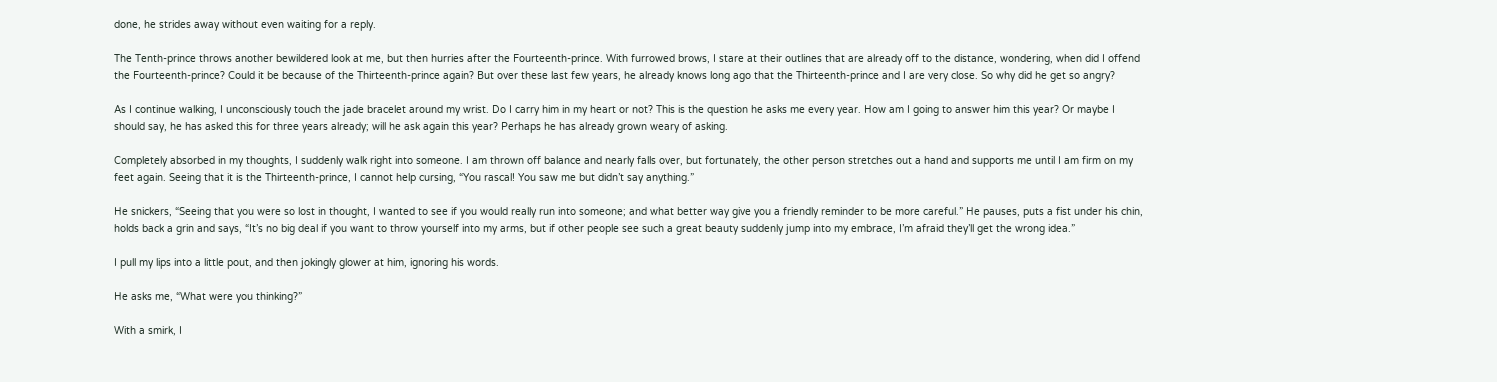done, he strides away without even waiting for a reply.

The Tenth-prince throws another bewildered look at me, but then hurries after the Fourteenth-prince. With furrowed brows, I stare at their outlines that are already off to the distance, wondering, when did I offend the Fourteenth-prince? Could it be because of the Thirteenth-prince again? But over these last few years, he already knows long ago that the Thirteenth-prince and I are very close. So why did he get so angry?

As I continue walking, I unconsciously touch the jade bracelet around my wrist. Do I carry him in my heart or not? This is the question he asks me every year. How am I going to answer him this year? Or maybe I should say, he has asked this for three years already; will he ask again this year? Perhaps he has already grown weary of asking.

Completely absorbed in my thoughts, I suddenly walk right into someone. I am thrown off balance and nearly falls over, but fortunately, the other person stretches out a hand and supports me until I am firm on my feet again. Seeing that it is the Thirteenth-prince, I cannot help cursing, “You rascal! You saw me but didn’t say anything.”

He snickers, “Seeing that you were so lost in thought, I wanted to see if you would really run into someone; and what better way give you a friendly reminder to be more careful.” He pauses, puts a fist under his chin, holds back a grin and says, “It’s no big deal if you want to throw yourself into my arms, but if other people see such a great beauty suddenly jump into my embrace, I’m afraid they’ll get the wrong idea.”

I pull my lips into a little pout, and then jokingly glower at him, ignoring his words.

He asks me, “What were you thinking?”

With a smirk, I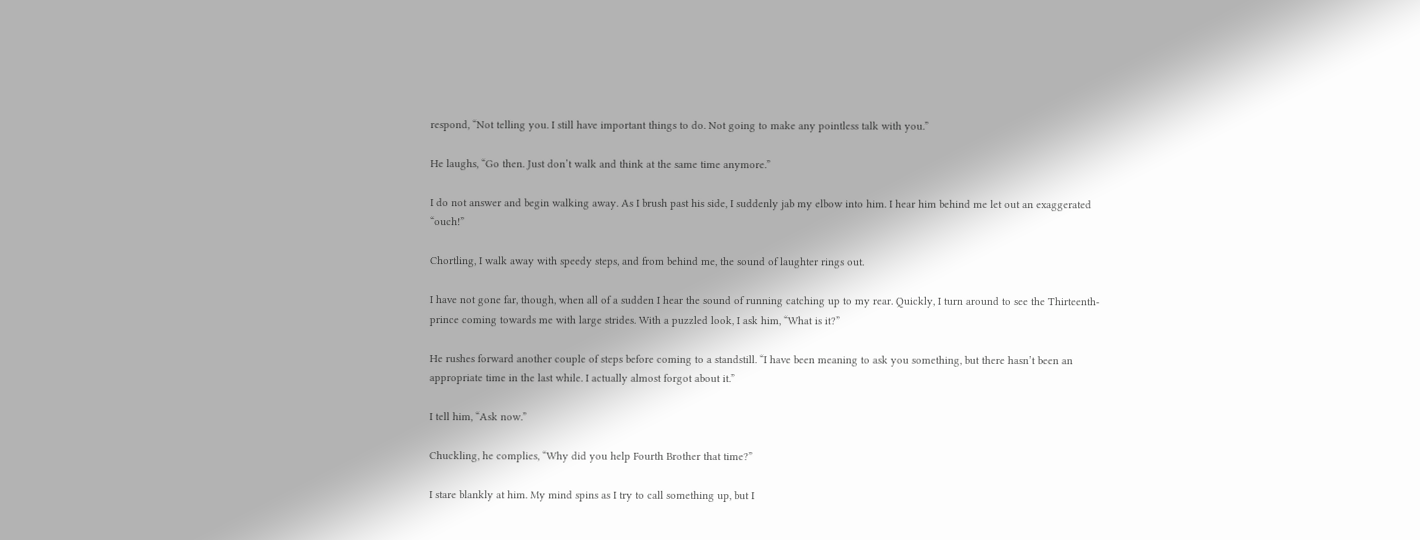respond, “Not telling you. I still have important things to do. Not going to make any pointless talk with you.”

He laughs, “Go then. Just don’t walk and think at the same time anymore.”

I do not answer and begin walking away. As I brush past his side, I suddenly jab my elbow into him. I hear him behind me let out an exaggerated “ouch!”

Chortling, I walk away with speedy steps, and from behind me, the sound of laughter rings out.

I have not gone far, though, when all of a sudden I hear the sound of running catching up to my rear. Quickly, I turn around to see the Thirteenth-prince coming towards me with large strides. With a puzzled look, I ask him, “What is it?”

He rushes forward another couple of steps before coming to a standstill. “I have been meaning to ask you something, but there hasn’t been an appropriate time in the last while. I actually almost forgot about it.”

I tell him, “Ask now.”

Chuckling, he complies, “Why did you help Fourth Brother that time?”

I stare blankly at him. My mind spins as I try to call something up, but I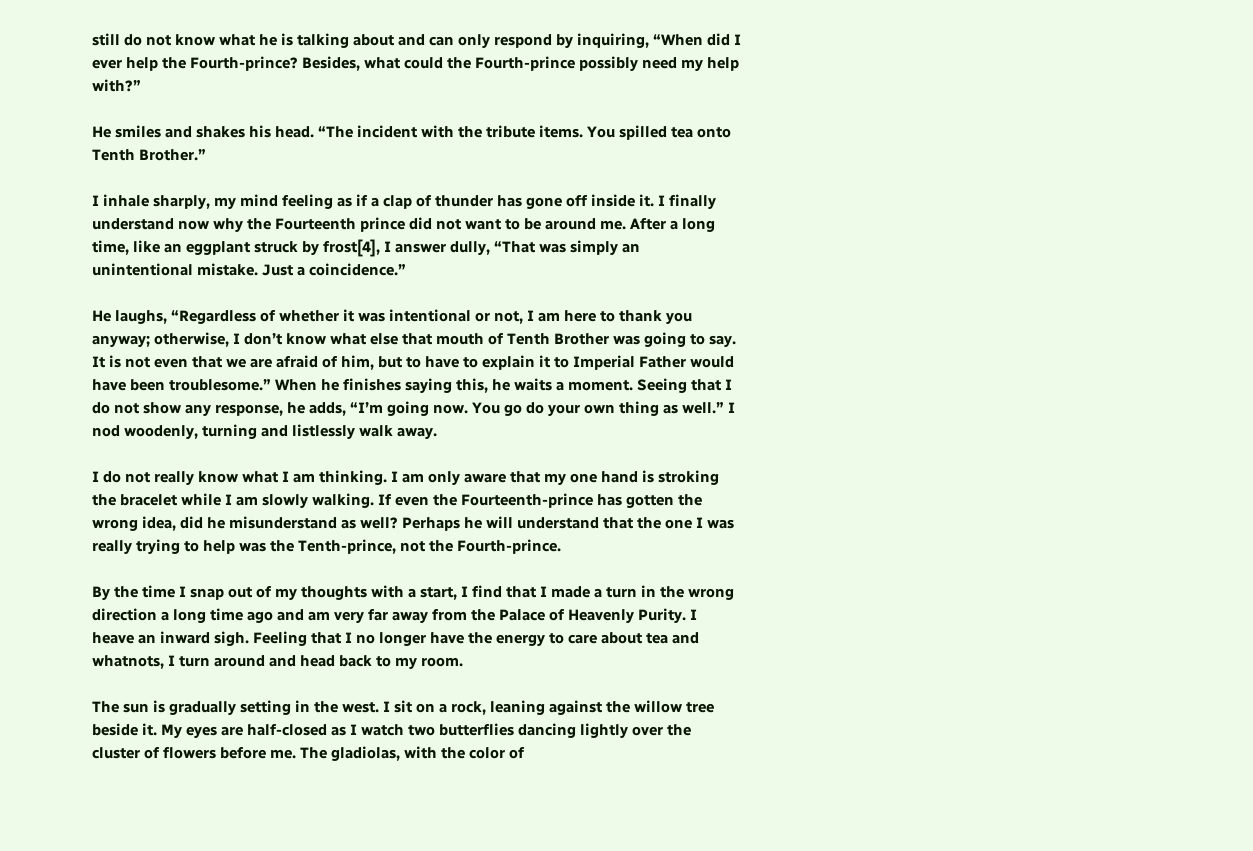still do not know what he is talking about and can only respond by inquiring, “When did I ever help the Fourth-prince? Besides, what could the Fourth-prince possibly need my help with?”

He smiles and shakes his head. “The incident with the tribute items. You spilled tea onto Tenth Brother.”

I inhale sharply, my mind feeling as if a clap of thunder has gone off inside it. I finally understand now why the Fourteenth prince did not want to be around me. After a long time, like an eggplant struck by frost[4], I answer dully, “That was simply an unintentional mistake. Just a coincidence.”

He laughs, “Regardless of whether it was intentional or not, I am here to thank you anyway; otherwise, I don’t know what else that mouth of Tenth Brother was going to say. It is not even that we are afraid of him, but to have to explain it to Imperial Father would have been troublesome.” When he finishes saying this, he waits a moment. Seeing that I do not show any response, he adds, “I’m going now. You go do your own thing as well.” I nod woodenly, turning and listlessly walk away.

I do not really know what I am thinking. I am only aware that my one hand is stroking the bracelet while I am slowly walking. If even the Fourteenth-prince has gotten the wrong idea, did he misunderstand as well? Perhaps he will understand that the one I was really trying to help was the Tenth-prince, not the Fourth-prince.

By the time I snap out of my thoughts with a start, I find that I made a turn in the wrong direction a long time ago and am very far away from the Palace of Heavenly Purity. I heave an inward sigh. Feeling that I no longer have the energy to care about tea and whatnots, I turn around and head back to my room.

The sun is gradually setting in the west. I sit on a rock, leaning against the willow tree beside it. My eyes are half-closed as I watch two butterflies dancing lightly over the cluster of flowers before me. The gladiolas, with the color of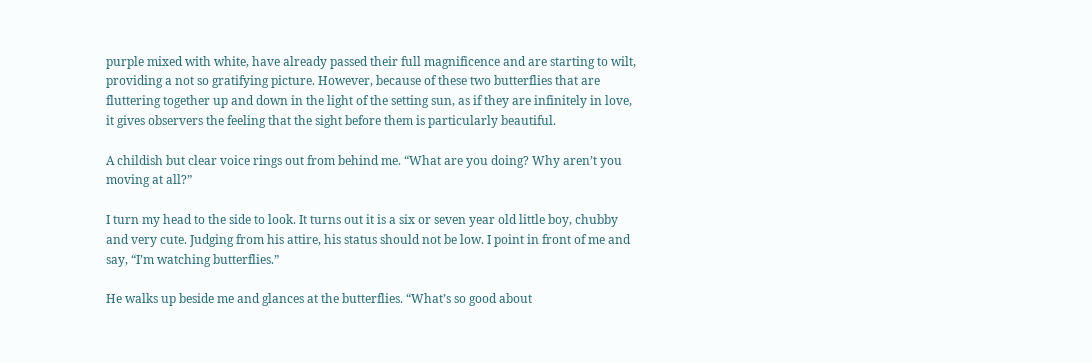purple mixed with white, have already passed their full magnificence and are starting to wilt, providing a not so gratifying picture. However, because of these two butterflies that are fluttering together up and down in the light of the setting sun, as if they are infinitely in love, it gives observers the feeling that the sight before them is particularly beautiful.

A childish but clear voice rings out from behind me. “What are you doing? Why aren’t you moving at all?”

I turn my head to the side to look. It turns out it is a six or seven year old little boy, chubby and very cute. Judging from his attire, his status should not be low. I point in front of me and say, “I’m watching butterflies.”

He walks up beside me and glances at the butterflies. “What’s so good about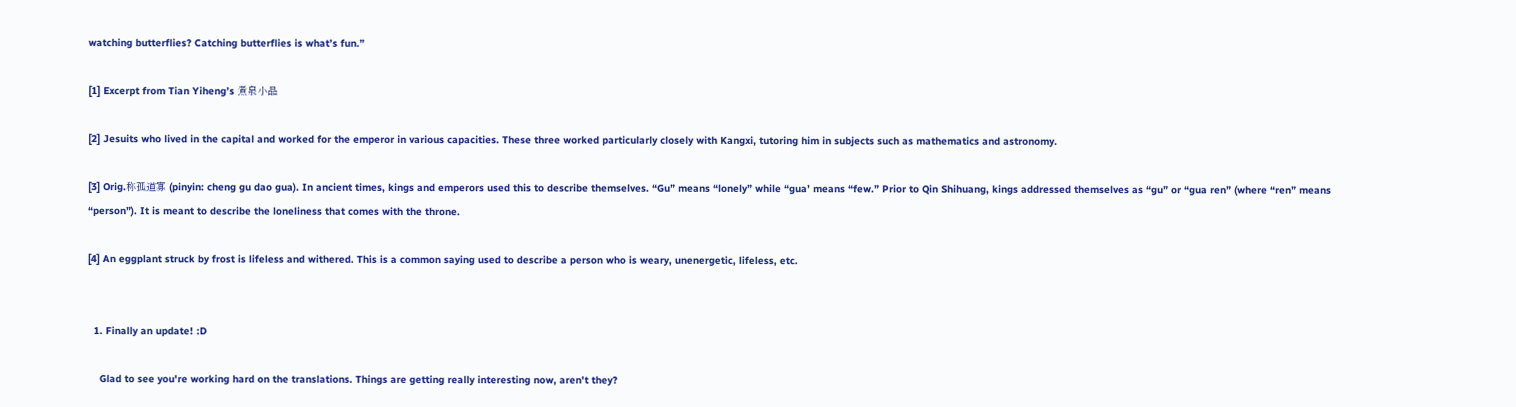watching butterflies? Catching butterflies is what’s fun.”

[1] Excerpt from Tian Yiheng’s 煮泉小品

[2] Jesuits who lived in the capital and worked for the emperor in various capacities. These three worked particularly closely with Kangxi, tutoring him in subjects such as mathematics and astronomy.

[3] Orig.称孤道寡 (pinyin: cheng gu dao gua). In ancient times, kings and emperors used this to describe themselves. “Gu” means “lonely” while “gua’ means “few.” Prior to Qin Shihuang, kings addressed themselves as “gu” or “gua ren” (where “ren” means “person”). It is meant to describe the loneliness that comes with the throne.

[4] An eggplant struck by frost is lifeless and withered. This is a common saying used to describe a person who is weary, unenergetic, lifeless, etc.


  1. Finally an update! :D

    Glad to see you're working hard on the translations. Things are getting really interesting now, aren't they?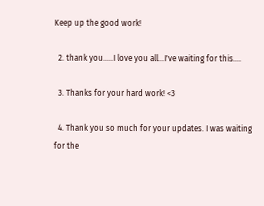Keep up the good work!

  2. thank you.....I love you all...I've waiting for this....

  3. Thanks for your hard work! <3

  4. Thank you so much for your updates. I was waiting for the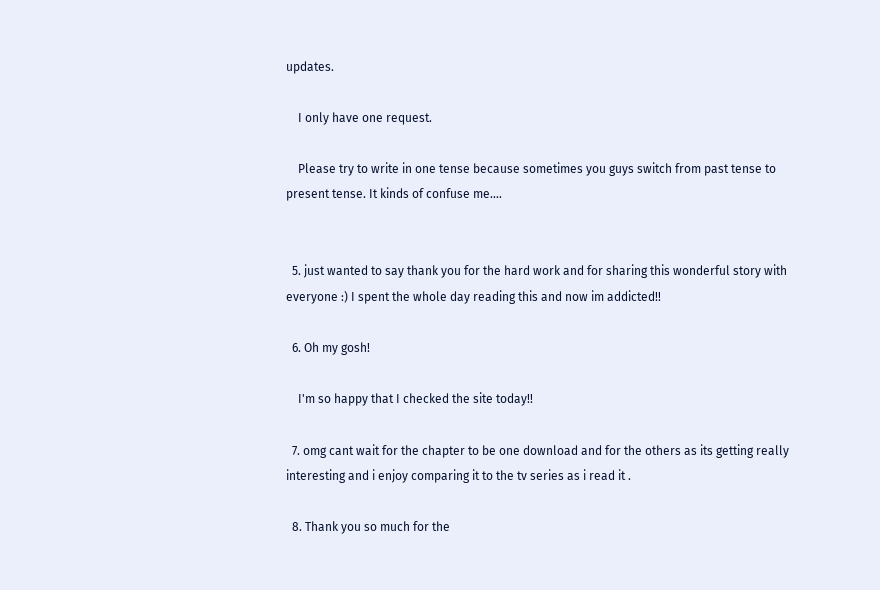updates.

    I only have one request.

    Please try to write in one tense because sometimes you guys switch from past tense to present tense. It kinds of confuse me....


  5. just wanted to say thank you for the hard work and for sharing this wonderful story with everyone :) I spent the whole day reading this and now im addicted!!

  6. Oh my gosh!

    I'm so happy that I checked the site today!!

  7. omg cant wait for the chapter to be one download and for the others as its getting really interesting and i enjoy comparing it to the tv series as i read it .

  8. Thank you so much for the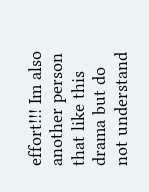effort!!! Im also another person that like this drama but do not understand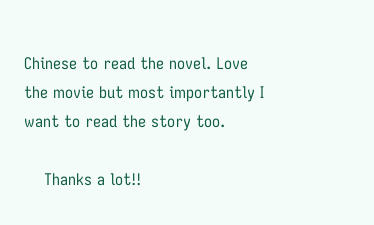Chinese to read the novel. Love the movie but most importantly I want to read the story too.

    Thanks a lot!!